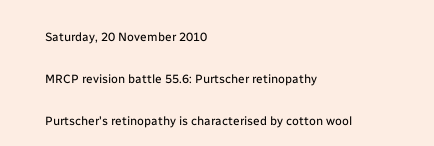Saturday, 20 November 2010

MRCP revision battle 55.6: Purtscher retinopathy

Purtscher's retinopathy is characterised by cotton wool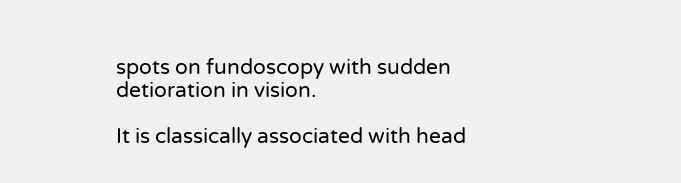spots on fundoscopy with sudden detioration in vision.

It is classically associated with head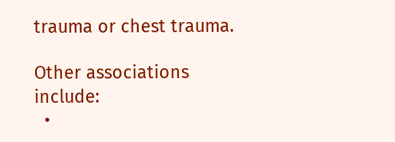trauma or chest trauma.

Other associations include:
  •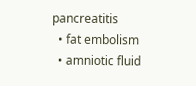pancreatitis
  • fat embolism
  • amniotic fluid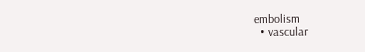embolism
  • vascular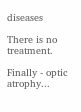diseases

There is no treatment.

Finally - optic atrophy...